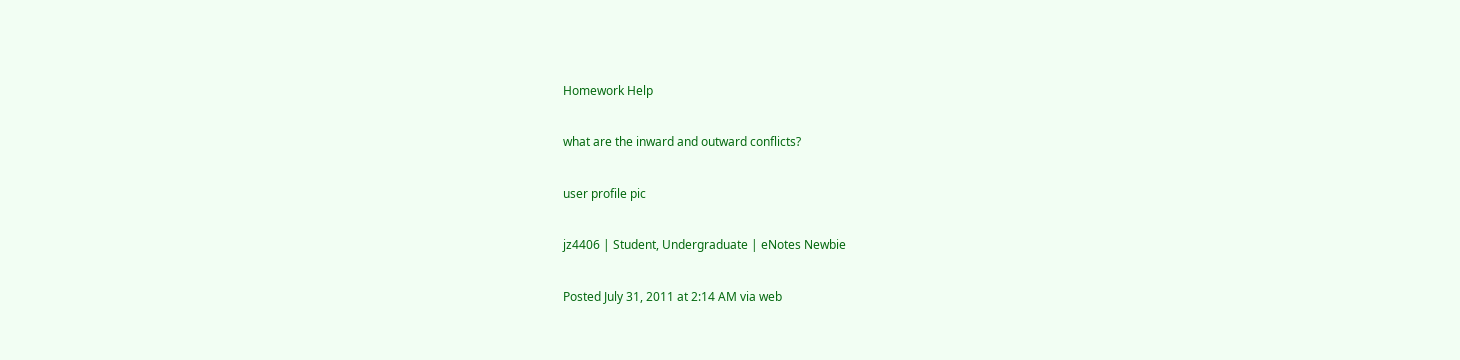Homework Help

what are the inward and outward conflicts?

user profile pic

jz4406 | Student, Undergraduate | eNotes Newbie

Posted July 31, 2011 at 2:14 AM via web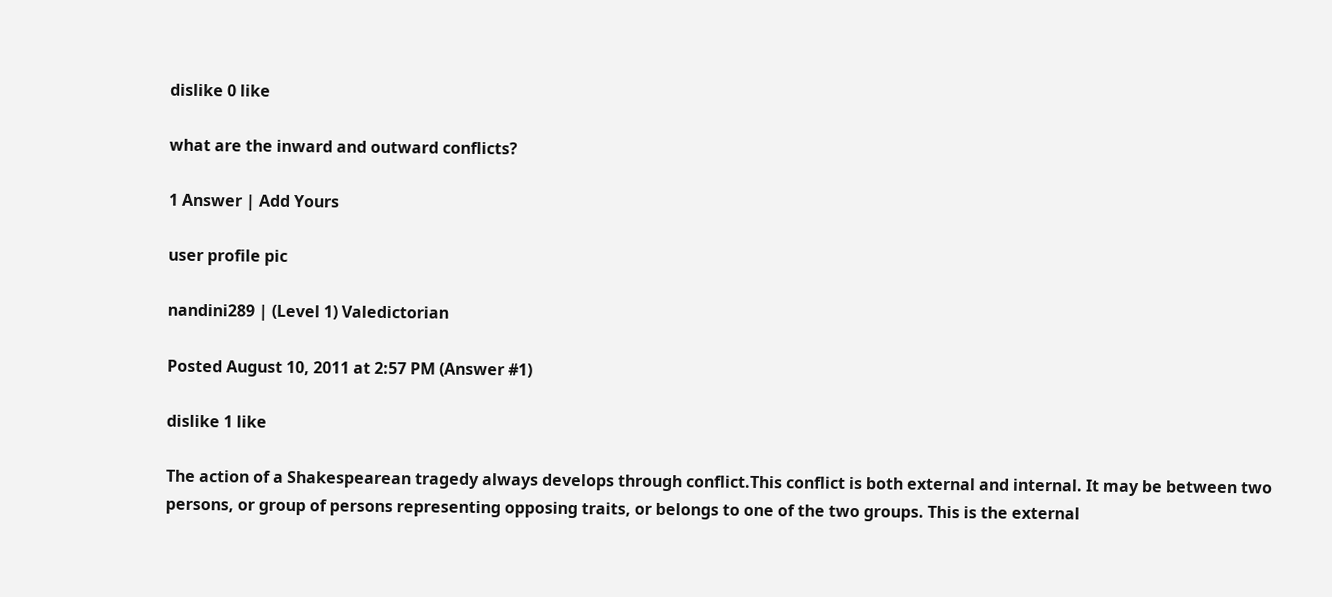dislike 0 like

what are the inward and outward conflicts?

1 Answer | Add Yours

user profile pic

nandini289 | (Level 1) Valedictorian

Posted August 10, 2011 at 2:57 PM (Answer #1)

dislike 1 like

The action of a Shakespearean tragedy always develops through conflict.This conflict is both external and internal. It may be between two persons, or group of persons representing opposing traits, or belongs to one of the two groups. This is the external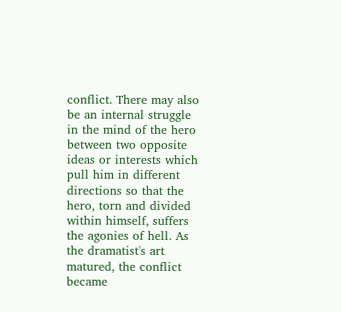conflict. There may also be an internal struggle in the mind of the hero between two opposite ideas or interests which pull him in different directions so that the hero, torn and divided within himself, suffers the agonies of hell. As the dramatist's art matured, the conflict became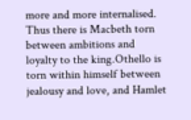more and more internalised. Thus there is Macbeth torn between ambitions and loyalty to the king.Othello is torn within himself between jealousy and love, and Hamlet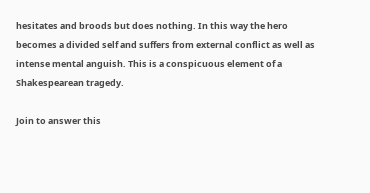hesitates and broods but does nothing. In this way the hero becomes a divided self and suffers from external conflict as well as intense mental anguish. This is a conspicuous element of a Shakespearean tragedy.

Join to answer this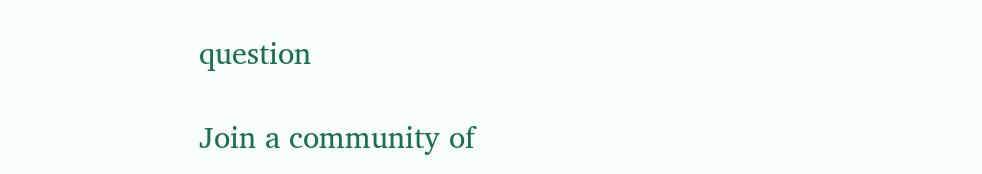question

Join a community of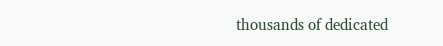thousands of dedicated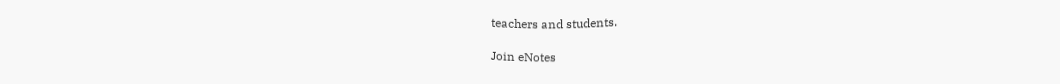teachers and students.

Join eNotes